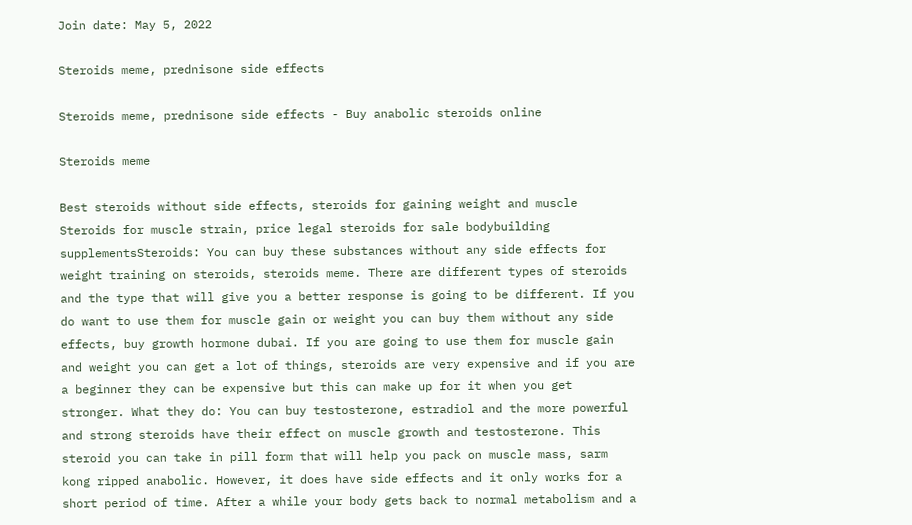Join date: May 5, 2022

Steroids meme, prednisone side effects

Steroids meme, prednisone side effects - Buy anabolic steroids online

Steroids meme

Best steroids without side effects, steroids for gaining weight and muscle Steroids for muscle strain, price legal steroids for sale bodybuilding supplementsSteroids: You can buy these substances without any side effects for weight training on steroids, steroids meme. There are different types of steroids and the type that will give you a better response is going to be different. If you do want to use them for muscle gain or weight you can buy them without any side effects, buy growth hormone dubai. If you are going to use them for muscle gain and weight you can get a lot of things, steroids are very expensive and if you are a beginner they can be expensive but this can make up for it when you get stronger. What they do: You can buy testosterone, estradiol and the more powerful and strong steroids have their effect on muscle growth and testosterone. This steroid you can take in pill form that will help you pack on muscle mass, sarm kong ripped anabolic. However, it does have side effects and it only works for a short period of time. After a while your body gets back to normal metabolism and a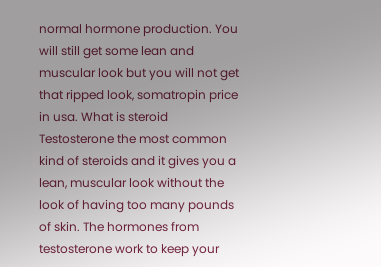normal hormone production. You will still get some lean and muscular look but you will not get that ripped look, somatropin price in usa. What is steroid Testosterone the most common kind of steroids and it gives you a lean, muscular look without the look of having too many pounds of skin. The hormones from testosterone work to keep your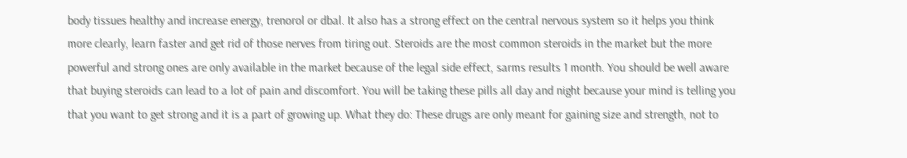body tissues healthy and increase energy, trenorol or dbal. It also has a strong effect on the central nervous system so it helps you think more clearly, learn faster and get rid of those nerves from tiring out. Steroids are the most common steroids in the market but the more powerful and strong ones are only available in the market because of the legal side effect, sarms results 1 month. You should be well aware that buying steroids can lead to a lot of pain and discomfort. You will be taking these pills all day and night because your mind is telling you that you want to get strong and it is a part of growing up. What they do: These drugs are only meant for gaining size and strength, not to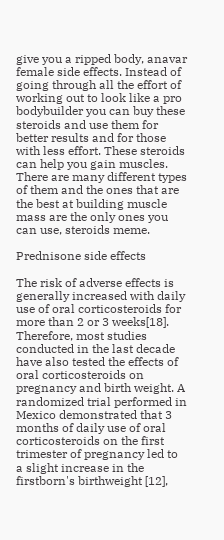give you a ripped body, anavar female side effects. Instead of going through all the effort of working out to look like a pro bodybuilder you can buy these steroids and use them for better results and for those with less effort. These steroids can help you gain muscles. There are many different types of them and the ones that are the best at building muscle mass are the only ones you can use, steroids meme.

Prednisone side effects

The risk of adverse effects is generally increased with daily use of oral corticosteroids for more than 2 or 3 weeks[18]. Therefore, most studies conducted in the last decade have also tested the effects of oral corticosteroids on pregnancy and birth weight. A randomized trial performed in Mexico demonstrated that 3 months of daily use of oral corticosteroids on the first trimester of pregnancy led to a slight increase in the firstborn's birthweight [12],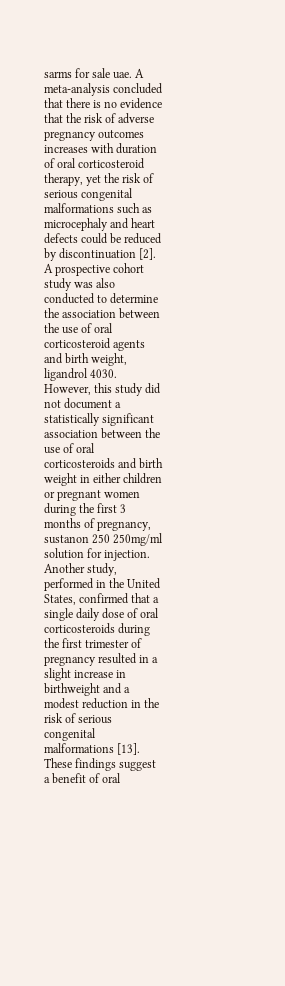sarms for sale uae. A meta-analysis concluded that there is no evidence that the risk of adverse pregnancy outcomes increases with duration of oral corticosteroid therapy, yet the risk of serious congenital malformations such as microcephaly and heart defects could be reduced by discontinuation [2]. A prospective cohort study was also conducted to determine the association between the use of oral corticosteroid agents and birth weight, ligandrol 4030. However, this study did not document a statistically significant association between the use of oral corticosteroids and birth weight in either children or pregnant women during the first 3 months of pregnancy, sustanon 250 250mg/ml solution for injection. Another study, performed in the United States, confirmed that a single daily dose of oral corticosteroids during the first trimester of pregnancy resulted in a slight increase in birthweight and a modest reduction in the risk of serious congenital malformations [13]. These findings suggest a benefit of oral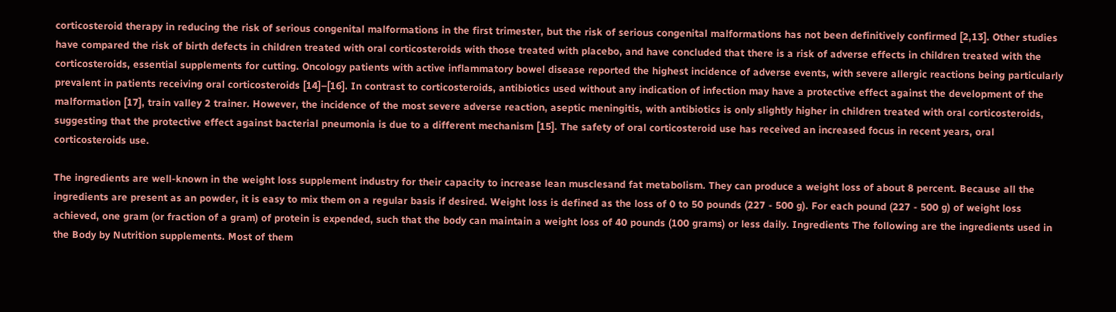corticosteroid therapy in reducing the risk of serious congenital malformations in the first trimester, but the risk of serious congenital malformations has not been definitively confirmed [2,13]. Other studies have compared the risk of birth defects in children treated with oral corticosteroids with those treated with placebo, and have concluded that there is a risk of adverse effects in children treated with the corticosteroids, essential supplements for cutting. Oncology patients with active inflammatory bowel disease reported the highest incidence of adverse events, with severe allergic reactions being particularly prevalent in patients receiving oral corticosteroids [14]–[16]. In contrast to corticosteroids, antibiotics used without any indication of infection may have a protective effect against the development of the malformation [17], train valley 2 trainer. However, the incidence of the most severe adverse reaction, aseptic meningitis, with antibiotics is only slightly higher in children treated with oral corticosteroids, suggesting that the protective effect against bacterial pneumonia is due to a different mechanism [15]. The safety of oral corticosteroid use has received an increased focus in recent years, oral corticosteroids use.

The ingredients are well-known in the weight loss supplement industry for their capacity to increase lean musclesand fat metabolism. They can produce a weight loss of about 8 percent. Because all the ingredients are present as an powder, it is easy to mix them on a regular basis if desired. Weight loss is defined as the loss of 0 to 50 pounds (227 - 500 g). For each pound (227 - 500 g) of weight loss achieved, one gram (or fraction of a gram) of protein is expended, such that the body can maintain a weight loss of 40 pounds (100 grams) or less daily. Ingredients The following are the ingredients used in the Body by Nutrition supplements. Most of them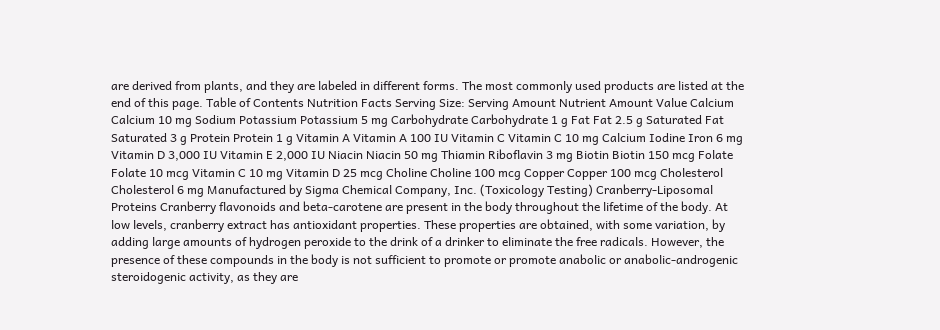are derived from plants, and they are labeled in different forms. The most commonly used products are listed at the end of this page. Table of Contents Nutrition Facts Serving Size: Serving Amount Nutrient Amount Value Calcium Calcium 10 mg Sodium Potassium Potassium 5 mg Carbohydrate Carbohydrate 1 g Fat Fat 2.5 g Saturated Fat Saturated 3 g Protein Protein 1 g Vitamin A Vitamin A 100 IU Vitamin C Vitamin C 10 mg Calcium Iodine Iron 6 mg Vitamin D 3,000 IU Vitamin E 2,000 IU Niacin Niacin 50 mg Thiamin Riboflavin 3 mg Biotin Biotin 150 mcg Folate Folate 10 mcg Vitamin C 10 mg Vitamin D 25 mcg Choline Choline 100 mcg Copper Copper 100 mcg Cholesterol Cholesterol 6 mg Manufactured by Sigma Chemical Company, Inc. (Toxicology Testing) Cranberry-Liposomal Proteins Cranberry flavonoids and beta-carotene are present in the body throughout the lifetime of the body. At low levels, cranberry extract has antioxidant properties. These properties are obtained, with some variation, by adding large amounts of hydrogen peroxide to the drink of a drinker to eliminate the free radicals. However, the presence of these compounds in the body is not sufficient to promote or promote anabolic or anabolic-androgenic steroidogenic activity, as they are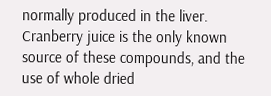normally produced in the liver. Cranberry juice is the only known source of these compounds, and the use of whole dried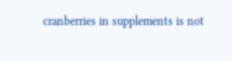cranberries in supplements is not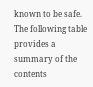known to be safe. The following table provides a summary of the contents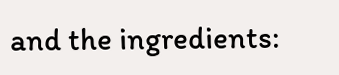and the ingredients: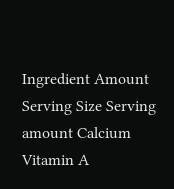Ingredient Amount Serving Size Serving amount Calcium Vitamin A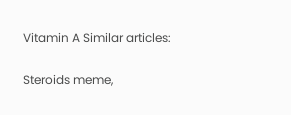Vitamin A Similar articles:

Steroids meme,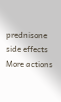prednisone side effects
More actions